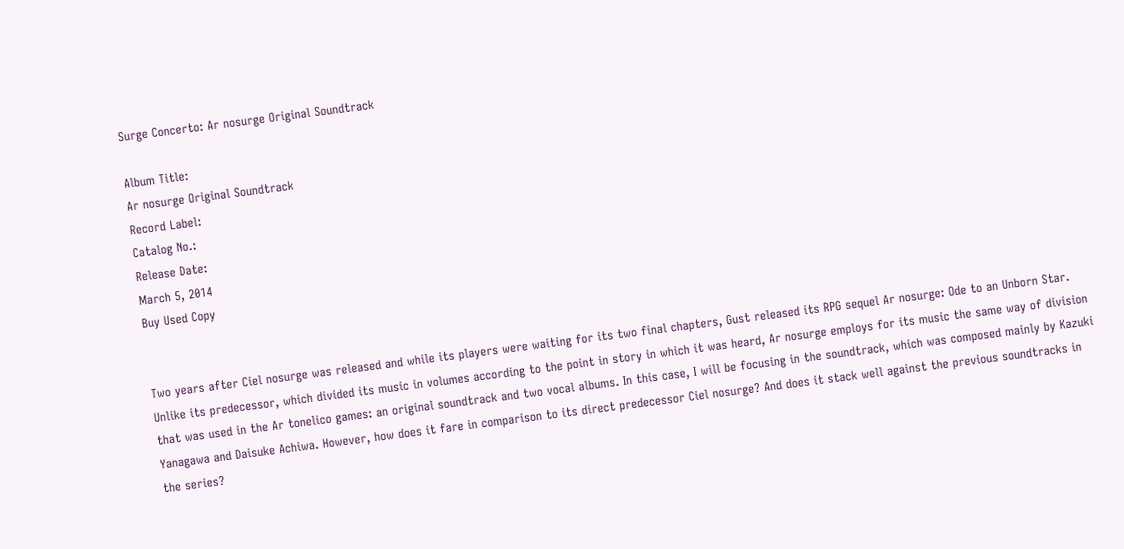Surge Concerto: Ar nosurge Original Soundtrack

Album Title:
Ar nosurge Original Soundtrack
Record Label:
Catalog No.:
Release Date:
March 5, 2014
Buy Used Copy


Two years after Ciel nosurge was released and while its players were waiting for its two final chapters, Gust released its RPG sequel Ar nosurge: Ode to an Unborn Star. Unlike its predecessor, which divided its music in volumes according to the point in story in which it was heard, Ar nosurge employs for its music the same way of division that was used in the Ar tonelico games: an original soundtrack and two vocal albums. In this case, I will be focusing in the soundtrack, which was composed mainly by Kazuki Yanagawa and Daisuke Achiwa. However, how does it fare in comparison to its direct predecessor Ciel nosurge? And does it stack well against the previous soundtracks in the series?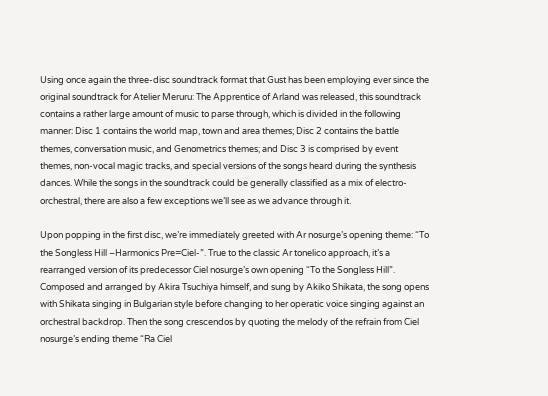Using once again the three-disc soundtrack format that Gust has been employing ever since the original soundtrack for Atelier Meruru: The Apprentice of Arland was released, this soundtrack contains a rather large amount of music to parse through, which is divided in the following manner: Disc 1 contains the world map, town and area themes; Disc 2 contains the battle themes, conversation music, and Genometrics themes; and Disc 3 is comprised by event themes, non-vocal magic tracks, and special versions of the songs heard during the synthesis dances. While the songs in the soundtrack could be generally classified as a mix of electro-orchestral, there are also a few exceptions we’ll see as we advance through it.

Upon popping in the first disc, we’re immediately greeted with Ar nosurge’s opening theme: “To the Songless Hill –Harmonics Pre=Ciel-”. True to the classic Ar tonelico approach, it’s a rearranged version of its predecessor Ciel nosurge’s own opening “To the Songless Hill”. Composed and arranged by Akira Tsuchiya himself, and sung by Akiko Shikata, the song opens with Shikata singing in Bulgarian style before changing to her operatic voice singing against an orchestral backdrop. Then the song crescendos by quoting the melody of the refrain from Ciel nosurge’s ending theme “Ra Ciel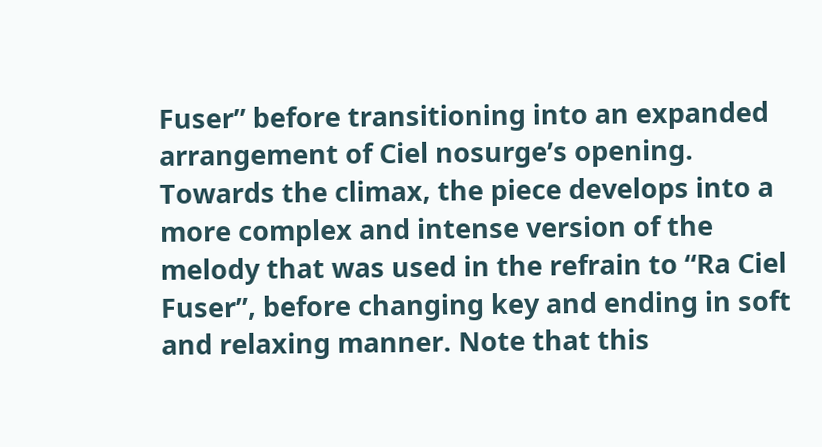Fuser” before transitioning into an expanded arrangement of Ciel nosurge’s opening. Towards the climax, the piece develops into a more complex and intense version of the melody that was used in the refrain to “Ra Ciel Fuser”, before changing key and ending in soft and relaxing manner. Note that this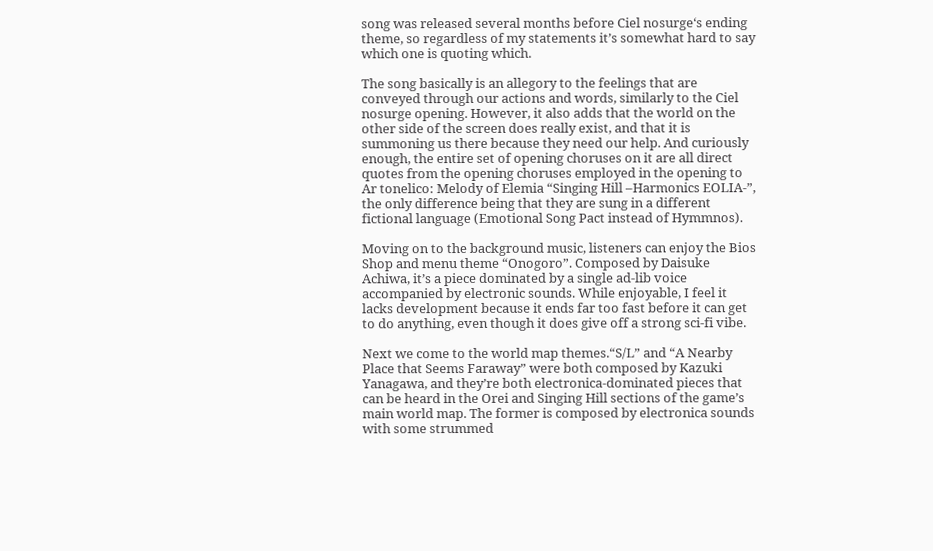song was released several months before Ciel nosurge‘s ending theme, so regardless of my statements it’s somewhat hard to say which one is quoting which.

The song basically is an allegory to the feelings that are conveyed through our actions and words, similarly to the Ciel nosurge opening. However, it also adds that the world on the other side of the screen does really exist, and that it is summoning us there because they need our help. And curiously enough, the entire set of opening choruses on it are all direct quotes from the opening choruses employed in the opening to Ar tonelico: Melody of Elemia “Singing Hill –Harmonics EOLIA-”, the only difference being that they are sung in a different fictional language (Emotional Song Pact instead of Hymmnos).

Moving on to the background music, listeners can enjoy the Bios Shop and menu theme “Onogoro”. Composed by Daisuke Achiwa, it’s a piece dominated by a single ad-lib voice accompanied by electronic sounds. While enjoyable, I feel it lacks development because it ends far too fast before it can get to do anything, even though it does give off a strong sci-fi vibe.

Next we come to the world map themes.“S/L” and “A Nearby Place that Seems Faraway” were both composed by Kazuki Yanagawa, and they’re both electronica-dominated pieces that can be heard in the Orei and Singing Hill sections of the game’s main world map. The former is composed by electronica sounds with some strummed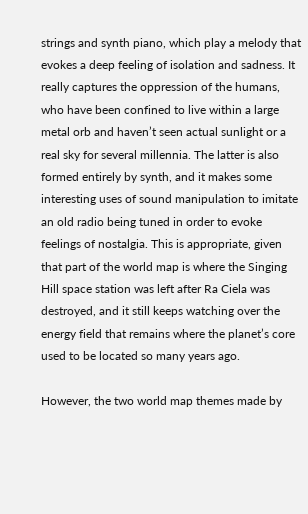strings and synth piano, which play a melody that evokes a deep feeling of isolation and sadness. It really captures the oppression of the humans, who have been confined to live within a large metal orb and haven’t seen actual sunlight or a real sky for several millennia. The latter is also formed entirely by synth, and it makes some interesting uses of sound manipulation to imitate an old radio being tuned in order to evoke feelings of nostalgia. This is appropriate, given that part of the world map is where the Singing Hill space station was left after Ra Ciela was destroyed, and it still keeps watching over the energy field that remains where the planet’s core used to be located so many years ago.

However, the two world map themes made by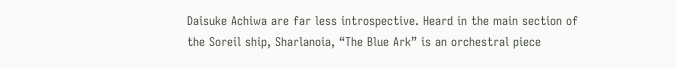Daisuke Achiwa are far less introspective. Heard in the main section of the Soreil ship, Sharlanoia, “The Blue Ark” is an orchestral piece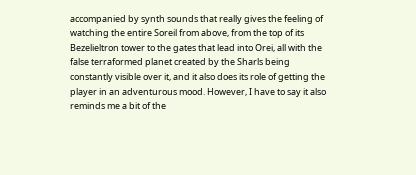accompanied by synth sounds that really gives the feeling of watching the entire Soreil from above, from the top of its Bezelieltron tower to the gates that lead into Orei, all with the false terraformed planet created by the Sharls being constantly visible over it, and it also does its role of getting the player in an adventurous mood. However, I have to say it also reminds me a bit of the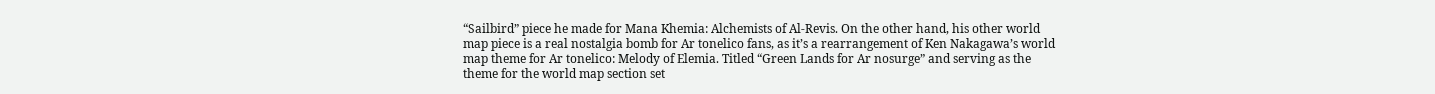“Sailbird” piece he made for Mana Khemia: Alchemists of Al-Revis. On the other hand, his other world map piece is a real nostalgia bomb for Ar tonelico fans, as it’s a rearrangement of Ken Nakagawa’s world map theme for Ar tonelico: Melody of Elemia. Titled “Green Lands for Ar nosurge” and serving as the theme for the world map section set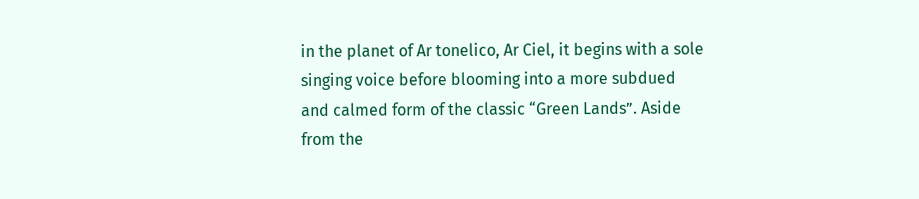in the planet of Ar tonelico, Ar Ciel, it begins with a sole singing voice before blooming into a more subdued and calmed form of the classic “Green Lands”. Aside from the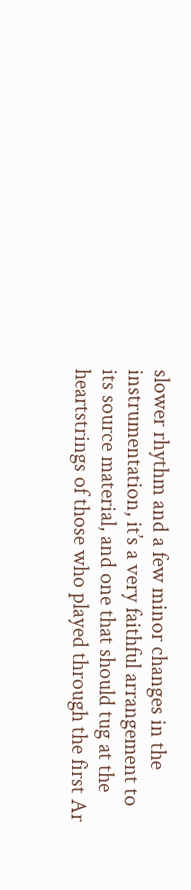slower rhythm and a few minor changes in the instrumentation, it’s a very faithful arrangement to its source material, and one that should tug at the heartstrings of those who played through the first Ar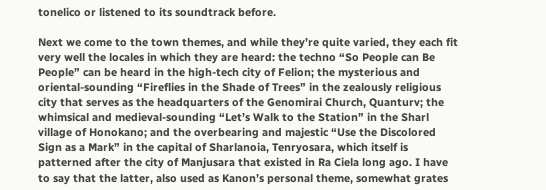tonelico or listened to its soundtrack before.

Next we come to the town themes, and while they’re quite varied, they each fit very well the locales in which they are heard: the techno “So People can Be People” can be heard in the high-tech city of Felion; the mysterious and oriental-sounding “Fireflies in the Shade of Trees” in the zealously religious city that serves as the headquarters of the Genomirai Church, Quanturv; the whimsical and medieval-sounding “Let’s Walk to the Station” in the Sharl village of Honokano; and the overbearing and majestic “Use the Discolored Sign as a Mark” in the capital of Sharlanoia, Tenryosara, which itself is patterned after the city of Manjusara that existed in Ra Ciela long ago. I have to say that the latter, also used as Kanon’s personal theme, somewhat grates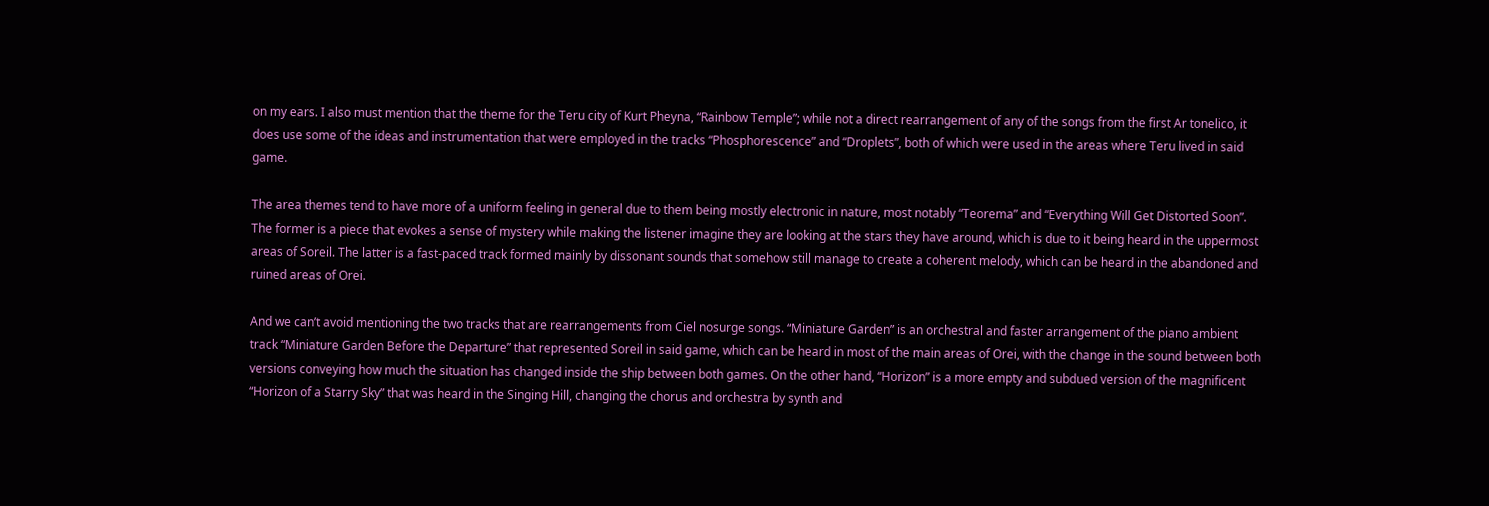on my ears. I also must mention that the theme for the Teru city of Kurt Pheyna, “Rainbow Temple”; while not a direct rearrangement of any of the songs from the first Ar tonelico, it does use some of the ideas and instrumentation that were employed in the tracks “Phosphorescence” and “Droplets”, both of which were used in the areas where Teru lived in said game.

The area themes tend to have more of a uniform feeling in general due to them being mostly electronic in nature, most notably “Teorema” and “Everything Will Get Distorted Soon”. The former is a piece that evokes a sense of mystery while making the listener imagine they are looking at the stars they have around, which is due to it being heard in the uppermost areas of Soreil. The latter is a fast-paced track formed mainly by dissonant sounds that somehow still manage to create a coherent melody, which can be heard in the abandoned and ruined areas of Orei.

And we can’t avoid mentioning the two tracks that are rearrangements from Ciel nosurge songs. “Miniature Garden” is an orchestral and faster arrangement of the piano ambient track “Miniature Garden Before the Departure” that represented Soreil in said game, which can be heard in most of the main areas of Orei, with the change in the sound between both versions conveying how much the situation has changed inside the ship between both games. On the other hand, “Horizon” is a more empty and subdued version of the magnificent “Horizon of a Starry Sky” that was heard in the Singing Hill, changing the chorus and orchestra by synth and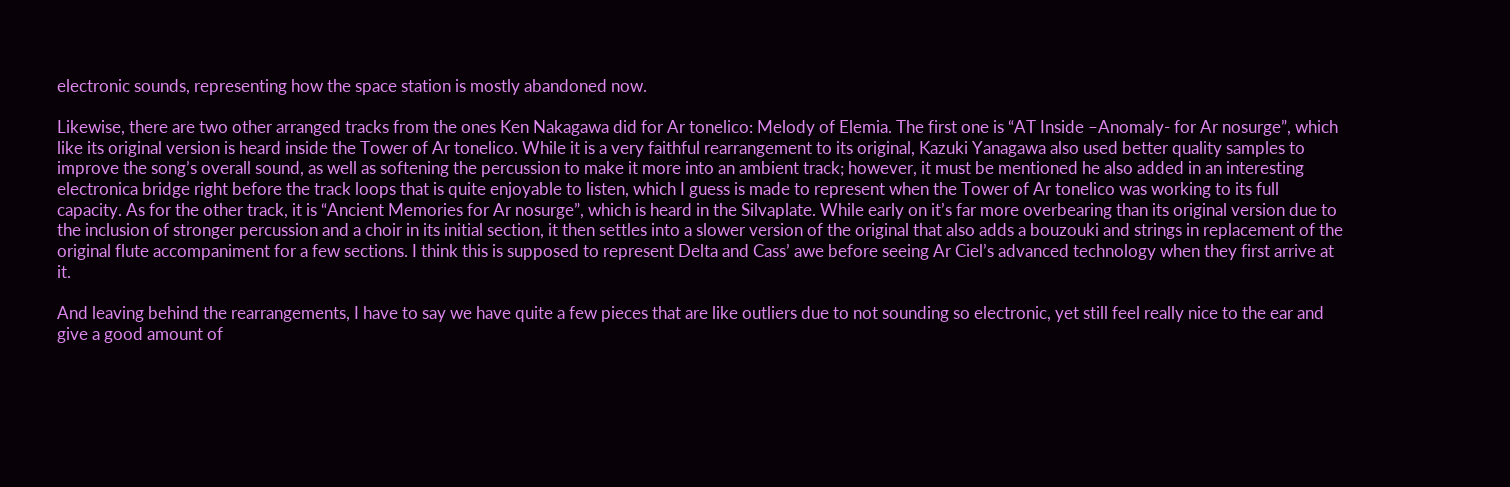electronic sounds, representing how the space station is mostly abandoned now.

Likewise, there are two other arranged tracks from the ones Ken Nakagawa did for Ar tonelico: Melody of Elemia. The first one is “AT Inside –Anomaly- for Ar nosurge”, which like its original version is heard inside the Tower of Ar tonelico. While it is a very faithful rearrangement to its original, Kazuki Yanagawa also used better quality samples to improve the song’s overall sound, as well as softening the percussion to make it more into an ambient track; however, it must be mentioned he also added in an interesting electronica bridge right before the track loops that is quite enjoyable to listen, which I guess is made to represent when the Tower of Ar tonelico was working to its full capacity. As for the other track, it is “Ancient Memories for Ar nosurge”, which is heard in the Silvaplate. While early on it’s far more overbearing than its original version due to the inclusion of stronger percussion and a choir in its initial section, it then settles into a slower version of the original that also adds a bouzouki and strings in replacement of the original flute accompaniment for a few sections. I think this is supposed to represent Delta and Cass’ awe before seeing Ar Ciel’s advanced technology when they first arrive at it.

And leaving behind the rearrangements, I have to say we have quite a few pieces that are like outliers due to not sounding so electronic, yet still feel really nice to the ear and give a good amount of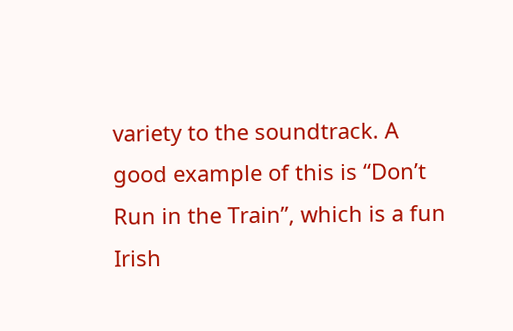variety to the soundtrack. A good example of this is “Don’t Run in the Train”, which is a fun Irish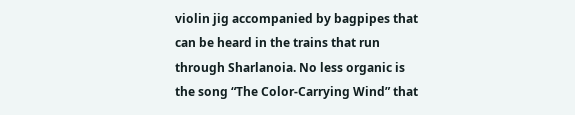violin jig accompanied by bagpipes that can be heard in the trains that run through Sharlanoia. No less organic is the song “The Color-Carrying Wind” that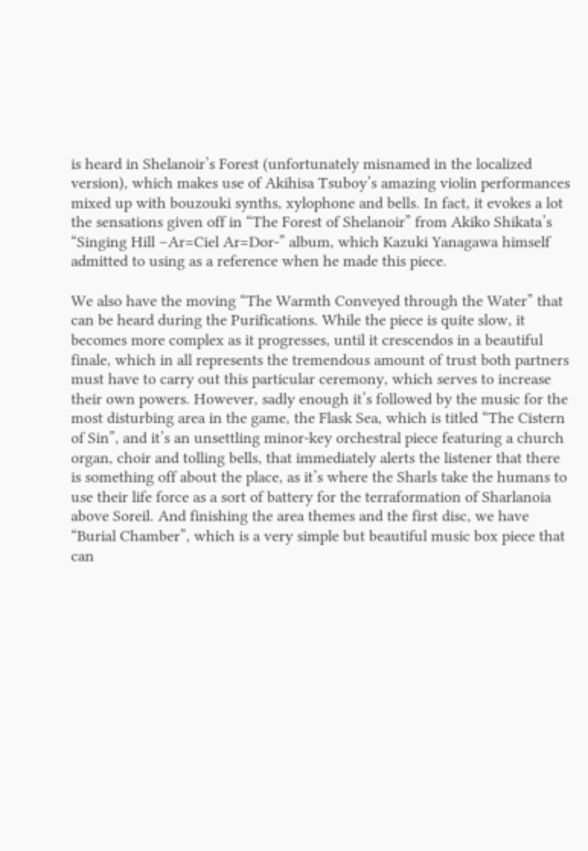is heard in Shelanoir’s Forest (unfortunately misnamed in the localized version), which makes use of Akihisa Tsuboy’s amazing violin performances mixed up with bouzouki synths, xylophone and bells. In fact, it evokes a lot the sensations given off in “The Forest of Shelanoir” from Akiko Shikata’s “Singing Hill –Ar=Ciel Ar=Dor-” album, which Kazuki Yanagawa himself admitted to using as a reference when he made this piece.

We also have the moving “The Warmth Conveyed through the Water” that can be heard during the Purifications. While the piece is quite slow, it becomes more complex as it progresses, until it crescendos in a beautiful finale, which in all represents the tremendous amount of trust both partners must have to carry out this particular ceremony, which serves to increase their own powers. However, sadly enough it’s followed by the music for the most disturbing area in the game, the Flask Sea, which is titled “The Cistern of Sin”, and it’s an unsettling minor-key orchestral piece featuring a church organ, choir and tolling bells, that immediately alerts the listener that there is something off about the place, as it’s where the Sharls take the humans to use their life force as a sort of battery for the terraformation of Sharlanoia above Soreil. And finishing the area themes and the first disc, we have “Burial Chamber”, which is a very simple but beautiful music box piece that can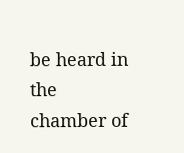be heard in the chamber of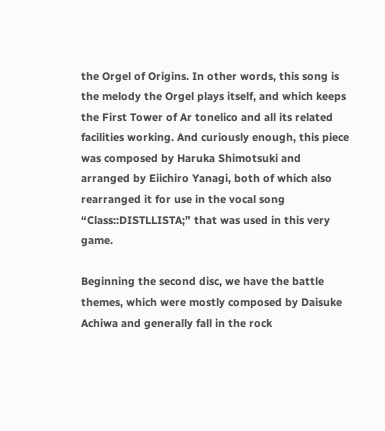the Orgel of Origins. In other words, this song is the melody the Orgel plays itself, and which keeps the First Tower of Ar tonelico and all its related facilities working. And curiously enough, this piece was composed by Haruka Shimotsuki and arranged by Eiichiro Yanagi, both of which also rearranged it for use in the vocal song “Class::DISTLLISTA;” that was used in this very game.

Beginning the second disc, we have the battle themes, which were mostly composed by Daisuke Achiwa and generally fall in the rock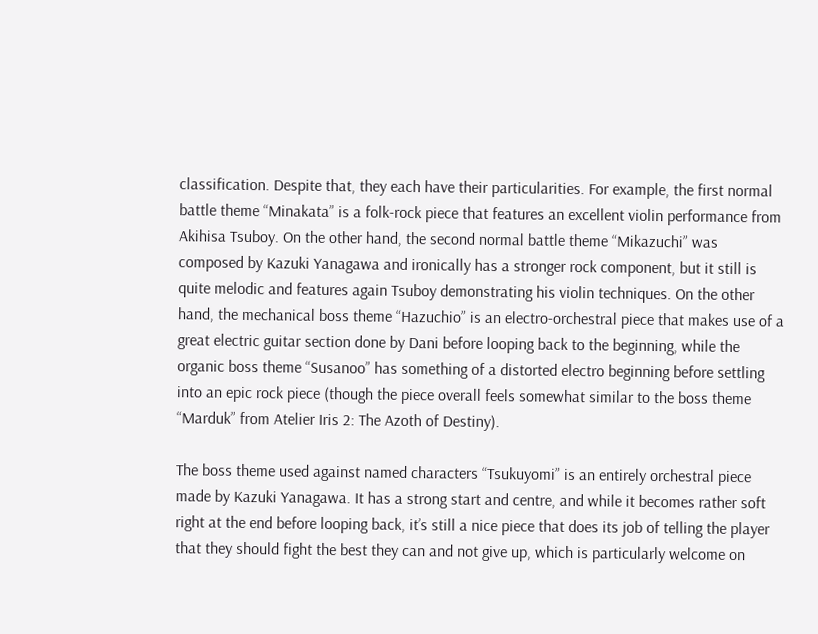classification. Despite that, they each have their particularities. For example, the first normal battle theme “Minakata” is a folk-rock piece that features an excellent violin performance from Akihisa Tsuboy. On the other hand, the second normal battle theme “Mikazuchi” was composed by Kazuki Yanagawa and ironically has a stronger rock component, but it still is quite melodic and features again Tsuboy demonstrating his violin techniques. On the other hand, the mechanical boss theme “Hazuchio” is an electro-orchestral piece that makes use of a great electric guitar section done by Dani before looping back to the beginning, while the organic boss theme “Susanoo” has something of a distorted electro beginning before settling into an epic rock piece (though the piece overall feels somewhat similar to the boss theme “Marduk” from Atelier Iris 2: The Azoth of Destiny).

The boss theme used against named characters “Tsukuyomi” is an entirely orchestral piece made by Kazuki Yanagawa. It has a strong start and centre, and while it becomes rather soft right at the end before looping back, it’s still a nice piece that does its job of telling the player that they should fight the best they can and not give up, which is particularly welcome on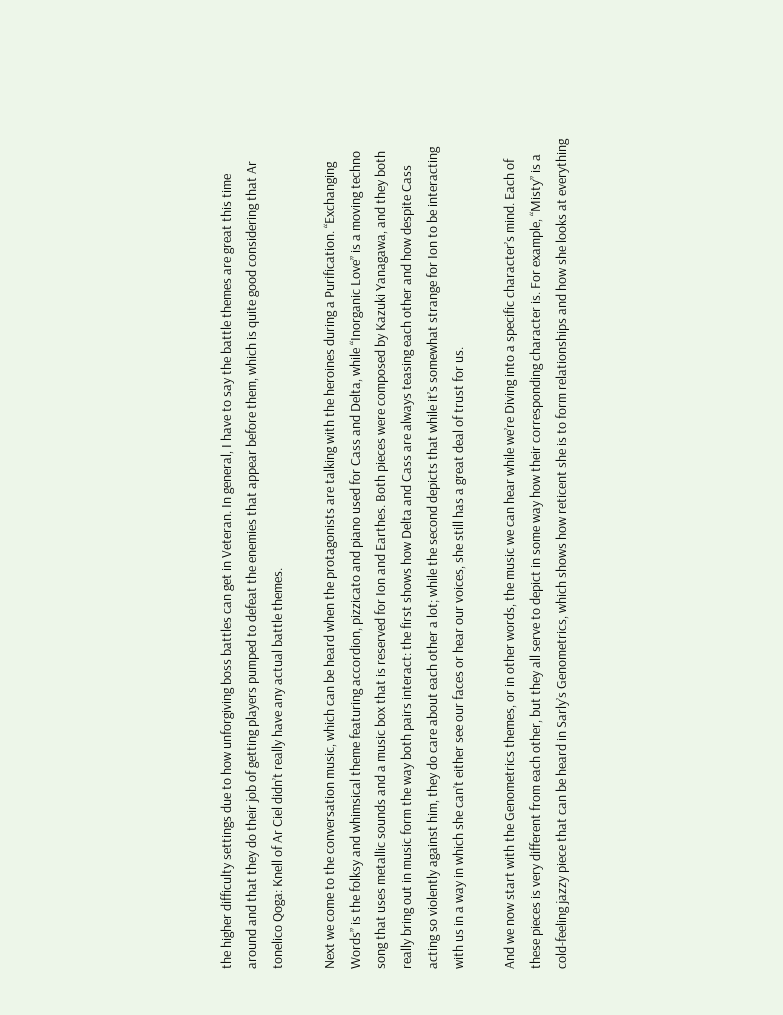the higher difficulty settings due to how unforgiving boss battles can get in Veteran. In general, I have to say the battle themes are great this time around and that they do their job of getting players pumped to defeat the enemies that appear before them, which is quite good considering that Ar tonelico Qoga: Knell of Ar Ciel didn’t really have any actual battle themes.

Next we come to the conversation music, which can be heard when the protagonists are talking with the heroines during a Purification. “Exchanging Words” is the folksy and whimsical theme featuring accordion, pizzicato and piano used for Cass and Delta, while “Inorganic Love” is a moving techno song that uses metallic sounds and a music box that is reserved for Ion and Earthes. Both pieces were composed by Kazuki Yanagawa, and they both really bring out in music form the way both pairs interact: the first shows how Delta and Cass are always teasing each other and how despite Cass acting so violently against him, they do care about each other a lot; while the second depicts that while it’s somewhat strange for Ion to be interacting with us in a way in which she can’t either see our faces or hear our voices, she still has a great deal of trust for us.

And we now start with the Genometrics themes, or in other words, the music we can hear while we’re Diving into a specific character’s mind. Each of these pieces is very different from each other, but they all serve to depict in some way how their corresponding character is. For example, “Misty” is a cold-feeling jazzy piece that can be heard in Sarly’s Genometrics, which shows how reticent she is to form relationships and how she looks at everything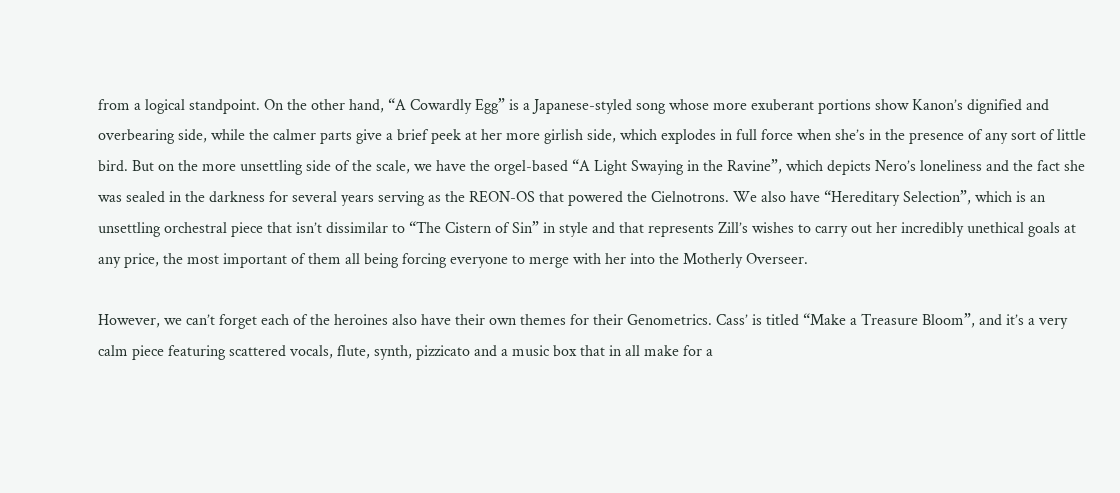from a logical standpoint. On the other hand, “A Cowardly Egg” is a Japanese-styled song whose more exuberant portions show Kanon’s dignified and overbearing side, while the calmer parts give a brief peek at her more girlish side, which explodes in full force when she’s in the presence of any sort of little bird. But on the more unsettling side of the scale, we have the orgel-based “A Light Swaying in the Ravine”, which depicts Nero’s loneliness and the fact she was sealed in the darkness for several years serving as the REON-OS that powered the Cielnotrons. We also have “Hereditary Selection”, which is an unsettling orchestral piece that isn’t dissimilar to “The Cistern of Sin” in style and that represents Zill’s wishes to carry out her incredibly unethical goals at any price, the most important of them all being forcing everyone to merge with her into the Motherly Overseer.

However, we can’t forget each of the heroines also have their own themes for their Genometrics. Cass’ is titled “Make a Treasure Bloom”, and it’s a very calm piece featuring scattered vocals, flute, synth, pizzicato and a music box that in all make for a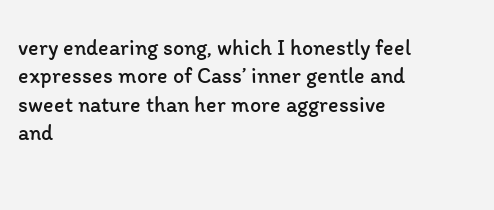very endearing song, which I honestly feel expresses more of Cass’ inner gentle and sweet nature than her more aggressive and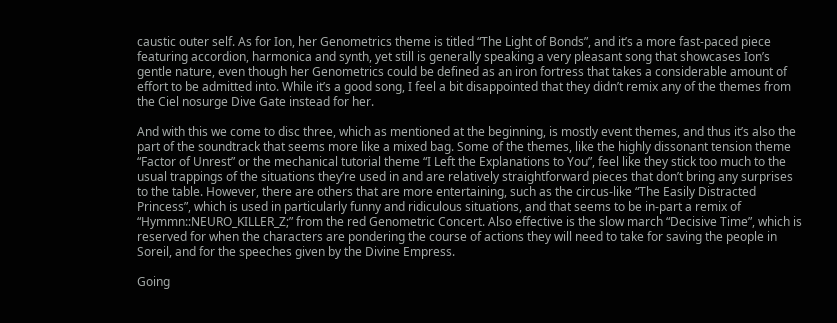caustic outer self. As for Ion, her Genometrics theme is titled “The Light of Bonds”, and it’s a more fast-paced piece featuring accordion, harmonica and synth, yet still is generally speaking a very pleasant song that showcases Ion’s gentle nature, even though her Genometrics could be defined as an iron fortress that takes a considerable amount of effort to be admitted into. While it’s a good song, I feel a bit disappointed that they didn’t remix any of the themes from the Ciel nosurge Dive Gate instead for her.

And with this we come to disc three, which as mentioned at the beginning, is mostly event themes, and thus it’s also the part of the soundtrack that seems more like a mixed bag. Some of the themes, like the highly dissonant tension theme “Factor of Unrest” or the mechanical tutorial theme “I Left the Explanations to You”, feel like they stick too much to the usual trappings of the situations they’re used in and are relatively straightforward pieces that don’t bring any surprises to the table. However, there are others that are more entertaining, such as the circus-like “The Easily Distracted Princess”, which is used in particularly funny and ridiculous situations, and that seems to be in-part a remix of “Hymmn::NEURO_KILLER_Z;” from the red Genometric Concert. Also effective is the slow march “Decisive Time”, which is reserved for when the characters are pondering the course of actions they will need to take for saving the people in Soreil, and for the speeches given by the Divine Empress.

Going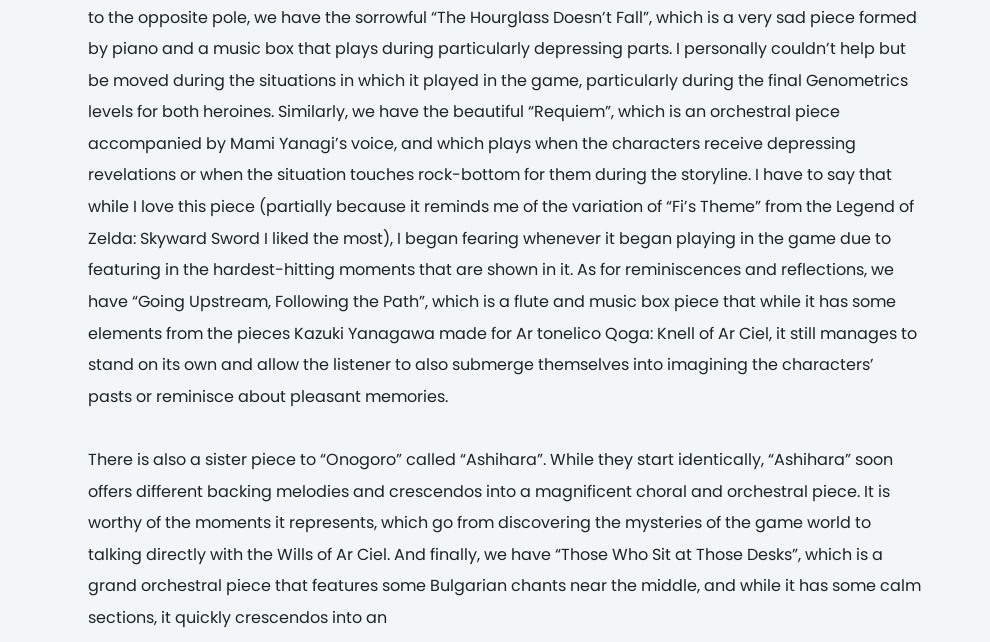to the opposite pole, we have the sorrowful “The Hourglass Doesn’t Fall”, which is a very sad piece formed by piano and a music box that plays during particularly depressing parts. I personally couldn’t help but be moved during the situations in which it played in the game, particularly during the final Genometrics levels for both heroines. Similarly, we have the beautiful “Requiem”, which is an orchestral piece accompanied by Mami Yanagi’s voice, and which plays when the characters receive depressing revelations or when the situation touches rock-bottom for them during the storyline. I have to say that while I love this piece (partially because it reminds me of the variation of “Fi’s Theme” from the Legend of Zelda: Skyward Sword I liked the most), I began fearing whenever it began playing in the game due to featuring in the hardest-hitting moments that are shown in it. As for reminiscences and reflections, we have “Going Upstream, Following the Path”, which is a flute and music box piece that while it has some elements from the pieces Kazuki Yanagawa made for Ar tonelico Qoga: Knell of Ar Ciel, it still manages to stand on its own and allow the listener to also submerge themselves into imagining the characters’ pasts or reminisce about pleasant memories.

There is also a sister piece to “Onogoro” called “Ashihara”. While they start identically, “Ashihara” soon offers different backing melodies and crescendos into a magnificent choral and orchestral piece. It is worthy of the moments it represents, which go from discovering the mysteries of the game world to talking directly with the Wills of Ar Ciel. And finally, we have “Those Who Sit at Those Desks”, which is a grand orchestral piece that features some Bulgarian chants near the middle, and while it has some calm sections, it quickly crescendos into an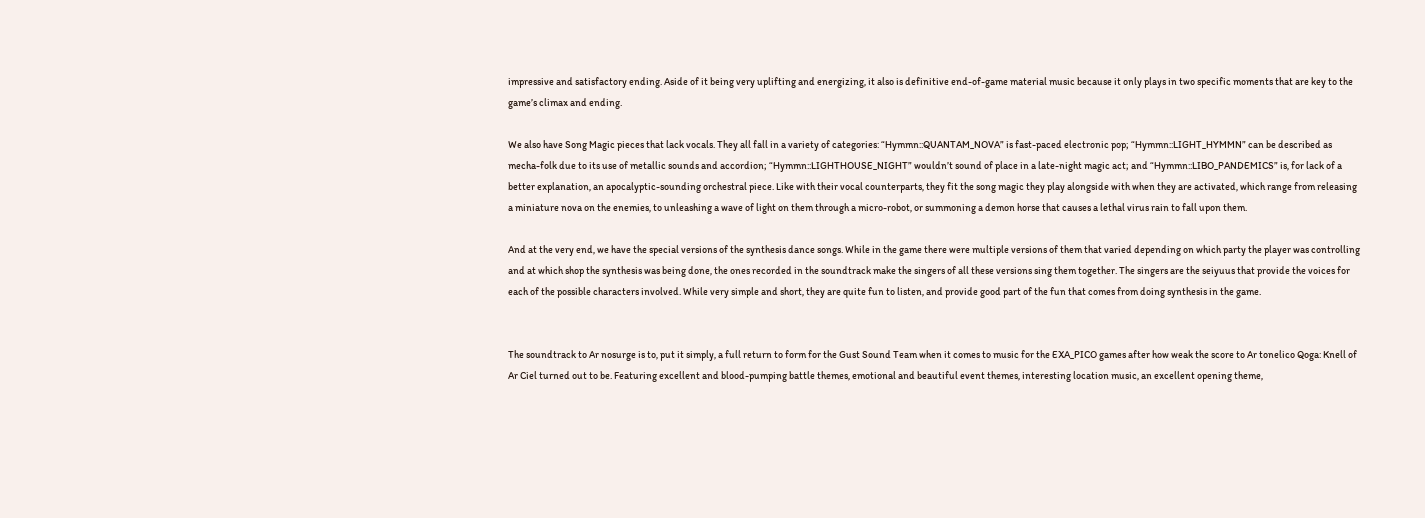impressive and satisfactory ending. Aside of it being very uplifting and energizing, it also is definitive end-of-game material music because it only plays in two specific moments that are key to the game’s climax and ending.

We also have Song Magic pieces that lack vocals. They all fall in a variety of categories: “Hymmn::QUANTAM_NOVA” is fast-paced electronic pop; “Hymmn::LIGHT_HYMMN” can be described as mecha-folk due to its use of metallic sounds and accordion; “Hymmn::LIGHTHOUSE_NIGHT” wouldn’t sound of place in a late-night magic act; and “Hymmn::LIBO_PANDEMICS” is, for lack of a better explanation, an apocalyptic-sounding orchestral piece. Like with their vocal counterparts, they fit the song magic they play alongside with when they are activated, which range from releasing a miniature nova on the enemies, to unleashing a wave of light on them through a micro-robot, or summoning a demon horse that causes a lethal virus rain to fall upon them.

And at the very end, we have the special versions of the synthesis dance songs. While in the game there were multiple versions of them that varied depending on which party the player was controlling and at which shop the synthesis was being done, the ones recorded in the soundtrack make the singers of all these versions sing them together. The singers are the seiyuus that provide the voices for each of the possible characters involved. While very simple and short, they are quite fun to listen, and provide good part of the fun that comes from doing synthesis in the game.


The soundtrack to Ar nosurge is to, put it simply, a full return to form for the Gust Sound Team when it comes to music for the EXA_PICO games after how weak the score to Ar tonelico Qoga: Knell of Ar Ciel turned out to be. Featuring excellent and blood-pumping battle themes, emotional and beautiful event themes, interesting location music, an excellent opening theme,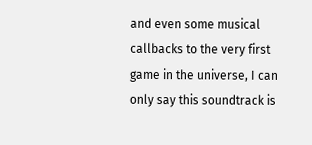and even some musical callbacks to the very first game in the universe, I can only say this soundtrack is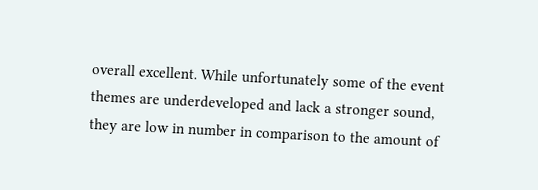overall excellent. While unfortunately some of the event themes are underdeveloped and lack a stronger sound, they are low in number in comparison to the amount of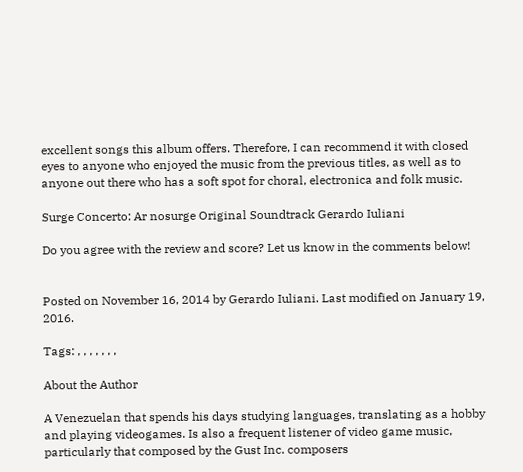excellent songs this album offers. Therefore, I can recommend it with closed eyes to anyone who enjoyed the music from the previous titles, as well as to anyone out there who has a soft spot for choral, electronica and folk music.

Surge Concerto: Ar nosurge Original Soundtrack Gerardo Iuliani

Do you agree with the review and score? Let us know in the comments below!


Posted on November 16, 2014 by Gerardo Iuliani. Last modified on January 19, 2016.

Tags: , , , , , , ,

About the Author

A Venezuelan that spends his days studying languages, translating as a hobby and playing videogames. Is also a frequent listener of video game music, particularly that composed by the Gust Inc. composers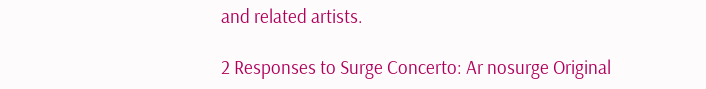and related artists.

2 Responses to Surge Concerto: Ar nosurge Original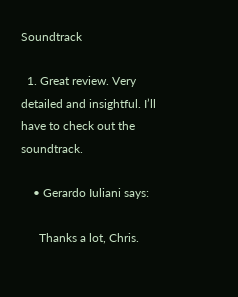Soundtrack

  1. Great review. Very detailed and insightful. I’ll have to check out the soundtrack.

    • Gerardo Iuliani says:

      Thanks a lot, Chris.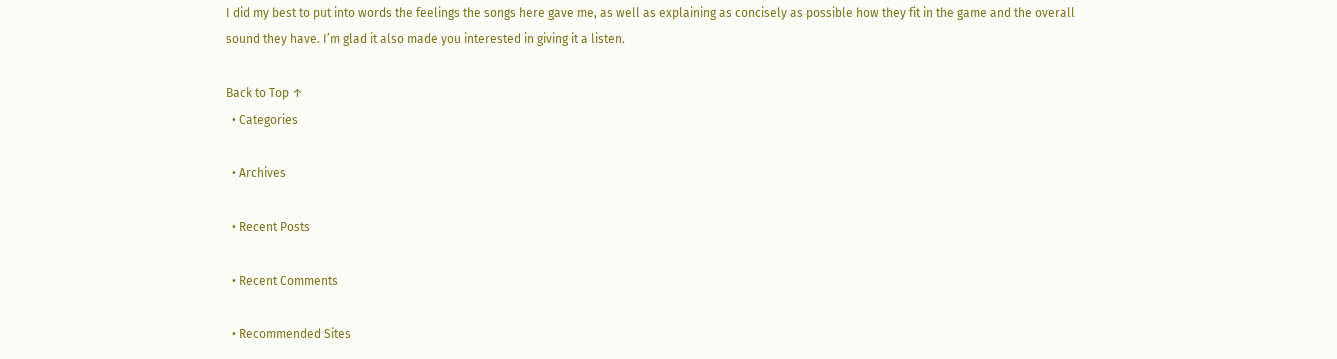I did my best to put into words the feelings the songs here gave me, as well as explaining as concisely as possible how they fit in the game and the overall sound they have. I’m glad it also made you interested in giving it a listen.

Back to Top ↑
  • Categories

  • Archives

  • Recent Posts

  • Recent Comments

  • Recommended Sites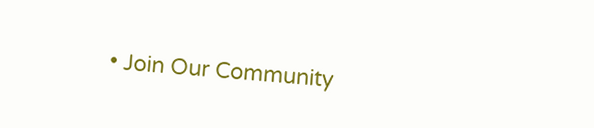• Join Our Community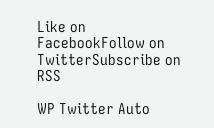Like on FacebookFollow on TwitterSubscribe on RSS

WP Twitter Auto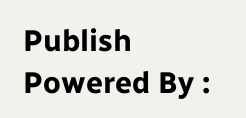Publish Powered By :